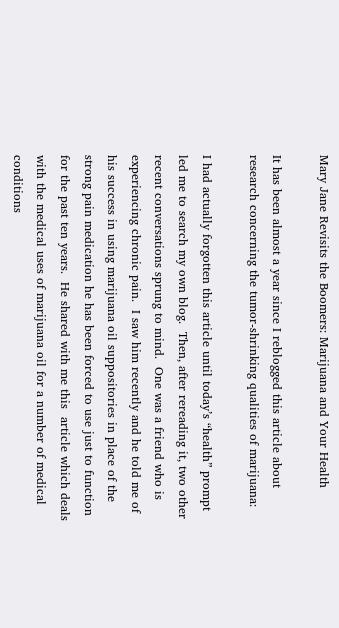Mary Jane Revisits the Boomers: Marijuana and Your Health

It has been almost a year since I reblogged this article about research concerning the tumor-shrinking qualities of marijuana:

I had actually forgotten this article until today’s “health” prompt led me to search my own blog.  Then, after rereading it, two other recent conversations sprung to mind.  One was a friend who is experiencing chronic pain.  I saw him recently and he told me of his success in using marijuana oil suppositories in place of the strong pain medication he has been forced to use just to function for the past ten years.  He shared with me this  article which deals with the medical uses of marijuana oil for a number of medical conditions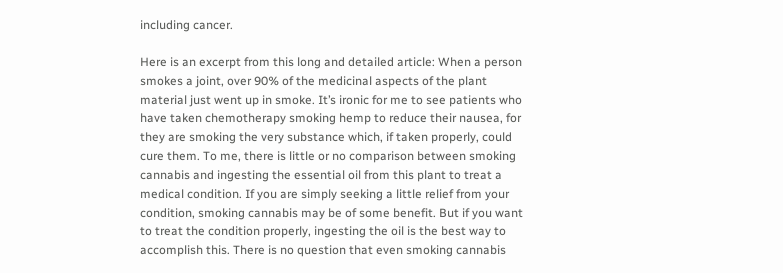including cancer.

Here is an excerpt from this long and detailed article: When a person smokes a joint, over 90% of the medicinal aspects of the plant material just went up in smoke. It’s ironic for me to see patients who have taken chemotherapy smoking hemp to reduce their nausea, for they are smoking the very substance which, if taken properly, could cure them. To me, there is little or no comparison between smoking cannabis and ingesting the essential oil from this plant to treat a medical condition. If you are simply seeking a little relief from your condition, smoking cannabis may be of some benefit. But if you want to treat the condition properly, ingesting the oil is the best way to accomplish this. There is no question that even smoking cannabis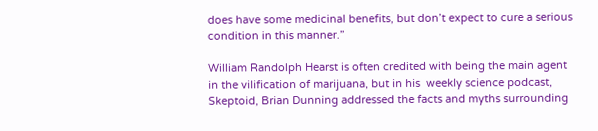does have some medicinal benefits, but don’t expect to cure a serious condition in this manner.”

William Randolph Hearst is often credited with being the main agent in the vilification of marijuana, but in his  weekly science podcast, Skeptoid, Brian Dunning addressed the facts and myths surrounding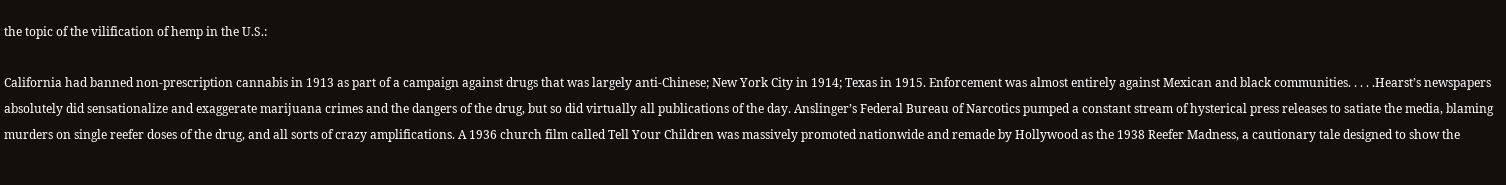the topic of the vilification of hemp in the U.S.:

California had banned non-prescription cannabis in 1913 as part of a campaign against drugs that was largely anti-Chinese; New York City in 1914; Texas in 1915. Enforcement was almost entirely against Mexican and black communities. . . . .Hearst’s newspapers absolutely did sensationalize and exaggerate marijuana crimes and the dangers of the drug, but so did virtually all publications of the day. Anslinger’s Federal Bureau of Narcotics pumped a constant stream of hysterical press releases to satiate the media, blaming murders on single reefer doses of the drug, and all sorts of crazy amplifications. A 1936 church film called Tell Your Children was massively promoted nationwide and remade by Hollywood as the 1938 Reefer Madness, a cautionary tale designed to show the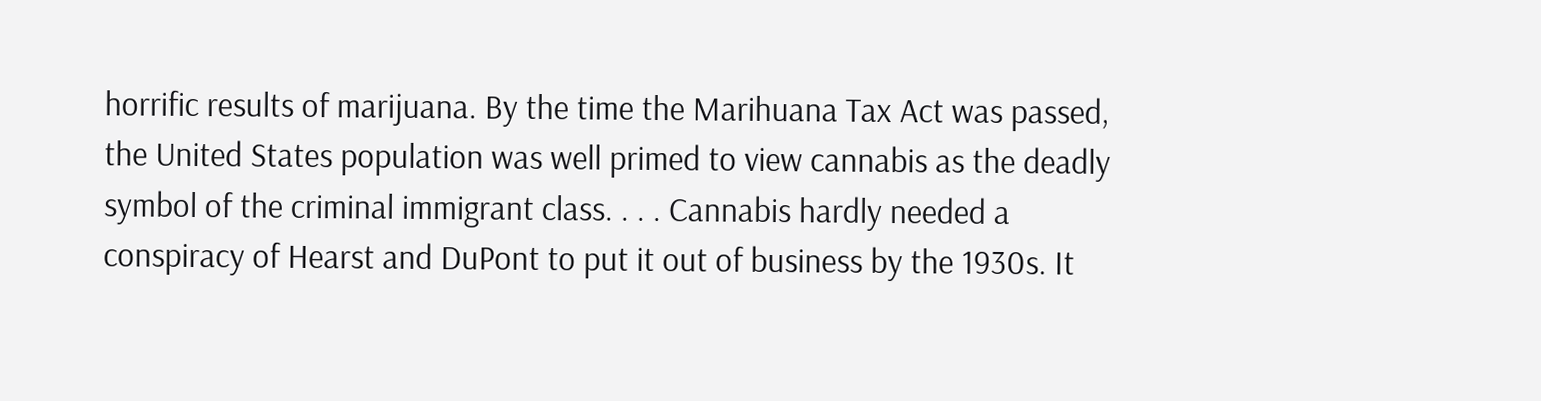horrific results of marijuana. By the time the Marihuana Tax Act was passed, the United States population was well primed to view cannabis as the deadly symbol of the criminal immigrant class. . . . Cannabis hardly needed a conspiracy of Hearst and DuPont to put it out of business by the 1930s. It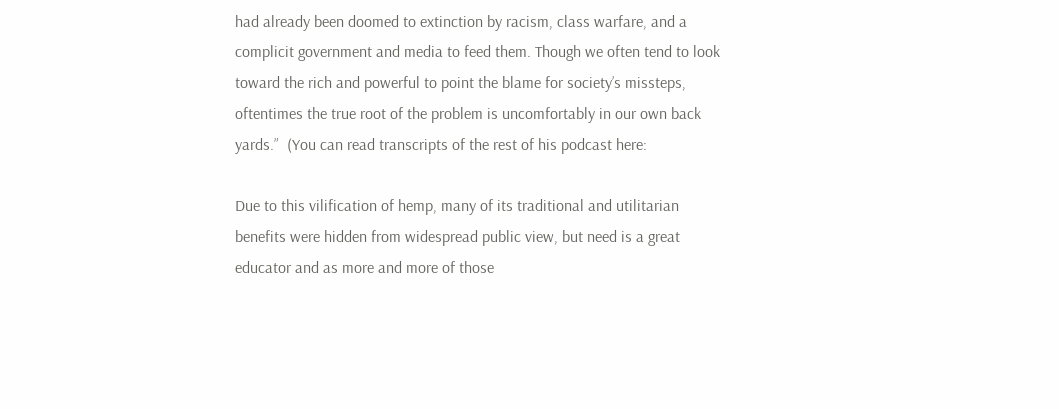had already been doomed to extinction by racism, class warfare, and a complicit government and media to feed them. Though we often tend to look toward the rich and powerful to point the blame for society’s missteps, oftentimes the true root of the problem is uncomfortably in our own back yards.”  (You can read transcripts of the rest of his podcast here:

Due to this vilification of hemp, many of its traditional and utilitarian benefits were hidden from widespread public view, but need is a great educator and as more and more of those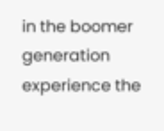in the boomer generation experience the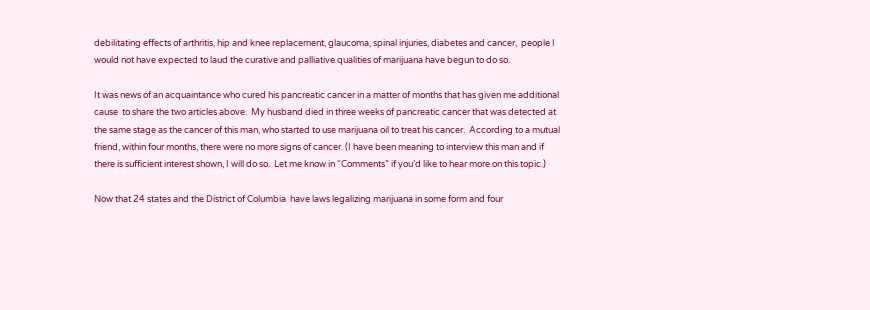debilitating effects of arthritis, hip and knee replacement, glaucoma, spinal injuries, diabetes and cancer,  people I would not have expected to laud the curative and palliative qualities of marijuana have begun to do so.

It was news of an acquaintance who cured his pancreatic cancer in a matter of months that has given me additional cause  to share the two articles above.  My husband died in three weeks of pancreatic cancer that was detected at the same stage as the cancer of this man, who started to use marijuana oil to treat his cancer.  According to a mutual friend, within four months, there were no more signs of cancer. (I have been meaning to interview this man and if there is sufficient interest shown, I will do so.  Let me know in “Comments” if you’d like to hear more on this topic.)

Now that 24 states and the District of Columbia  have laws legalizing marijuana in some form and four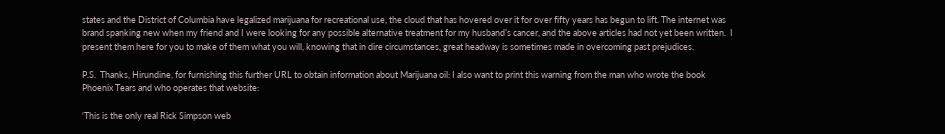states and the District of Columbia have legalized marijuana for recreational use, the cloud that has hovered over it for over fifty years has begun to lift. The internet was brand spanking new when my friend and I were looking for any possible alternative treatment for my husband’s cancer, and the above articles had not yet been written.  I present them here for you to make of them what you will, knowing that in dire circumstances, great headway is sometimes made in overcoming past prejudices.

P.S.  Thanks, Hirundine, for furnishing this further URL to obtain information about Marijuana oil: I also want to print this warning from the man who wrote the book Phoenix Tears and who operates that website:

‘This is the only real Rick Simpson web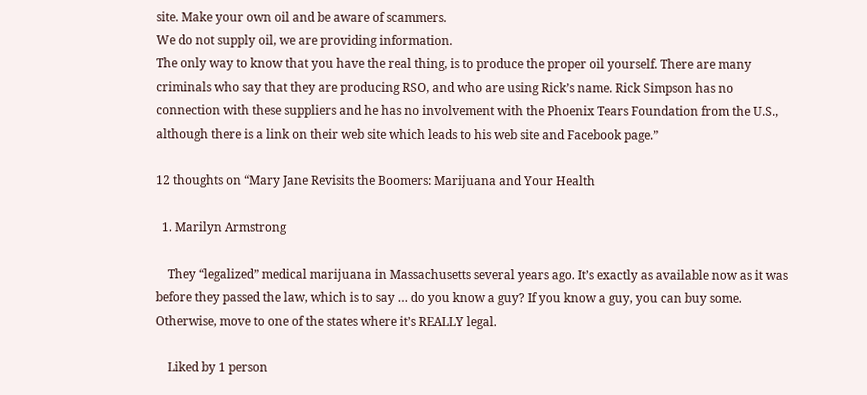site. Make your own oil and be aware of scammers.
We do not supply oil, we are providing information.
The only way to know that you have the real thing, is to produce the proper oil yourself. There are many criminals who say that they are producing RSO, and who are using Rick’s name. Rick Simpson has no connection with these suppliers and he has no involvement with the Phoenix Tears Foundation from the U.S., although there is a link on their web site which leads to his web site and Facebook page.”

12 thoughts on “Mary Jane Revisits the Boomers: Marijuana and Your Health

  1. Marilyn Armstrong

    They “legalized” medical marijuana in Massachusetts several years ago. It’s exactly as available now as it was before they passed the law, which is to say … do you know a guy? If you know a guy, you can buy some. Otherwise, move to one of the states where it’s REALLY legal.

    Liked by 1 person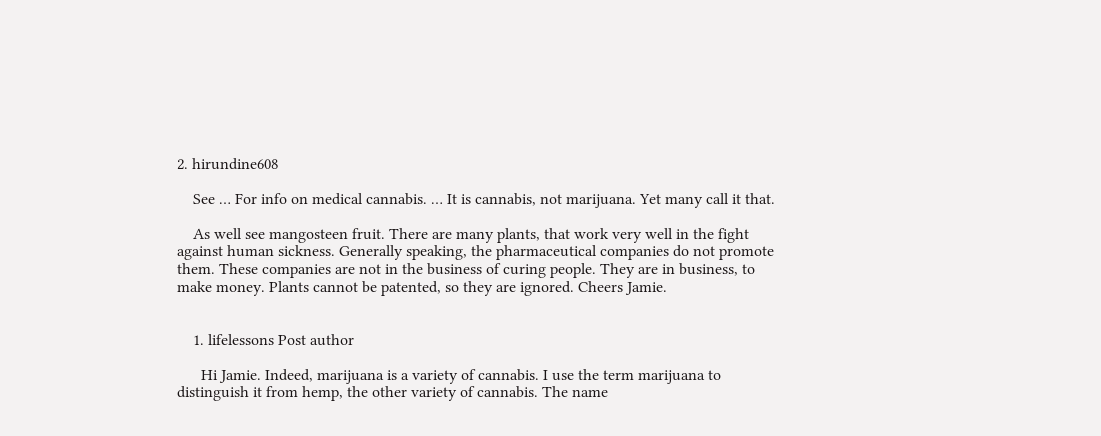2. hirundine608

    See … For info on medical cannabis. … It is cannabis, not marijuana. Yet many call it that.

    As well see mangosteen fruit. There are many plants, that work very well in the fight against human sickness. Generally speaking, the pharmaceutical companies do not promote them. These companies are not in the business of curing people. They are in business, to make money. Plants cannot be patented, so they are ignored. Cheers Jamie.


    1. lifelessons Post author

      Hi Jamie. Indeed, marijuana is a variety of cannabis. I use the term marijuana to distinguish it from hemp, the other variety of cannabis. The name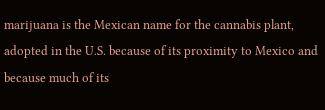marijuana is the Mexican name for the cannabis plant, adopted in the U.S. because of its proximity to Mexico and because much of its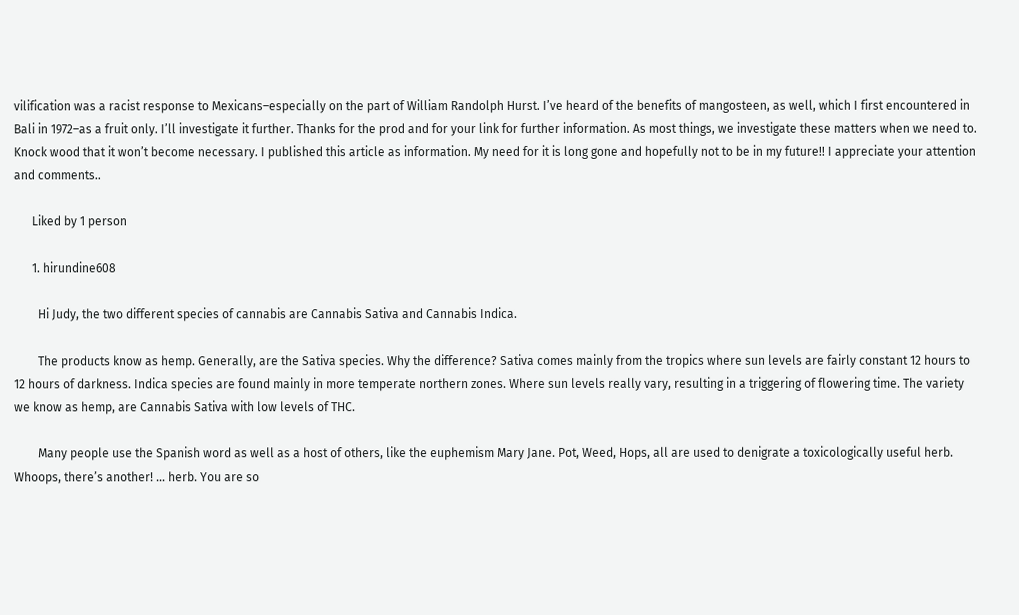vilification was a racist response to Mexicans–especially on the part of William Randolph Hurst. I’ve heard of the benefits of mangosteen, as well, which I first encountered in Bali in 1972–as a fruit only. I’ll investigate it further. Thanks for the prod and for your link for further information. As most things, we investigate these matters when we need to. Knock wood that it won’t become necessary. I published this article as information. My need for it is long gone and hopefully not to be in my future!! I appreciate your attention and comments..

      Liked by 1 person

      1. hirundine608

        Hi Judy, the two different species of cannabis are Cannabis Sativa and Cannabis Indica.

        The products know as hemp. Generally, are the Sativa species. Why the difference? Sativa comes mainly from the tropics where sun levels are fairly constant 12 hours to 12 hours of darkness. Indica species are found mainly in more temperate northern zones. Where sun levels really vary, resulting in a triggering of flowering time. The variety we know as hemp, are Cannabis Sativa with low levels of THC.

        Many people use the Spanish word as well as a host of others, like the euphemism Mary Jane. Pot, Weed, Hops, all are used to denigrate a toxicologically useful herb. Whoops, there’s another! … herb. You are so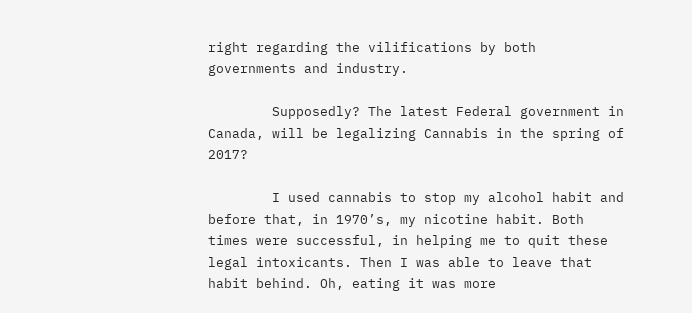right regarding the vilifications by both governments and industry.

        Supposedly? The latest Federal government in Canada, will be legalizing Cannabis in the spring of 2017?

        I used cannabis to stop my alcohol habit and before that, in 1970’s, my nicotine habit. Both times were successful, in helping me to quit these legal intoxicants. Then I was able to leave that habit behind. Oh, eating it was more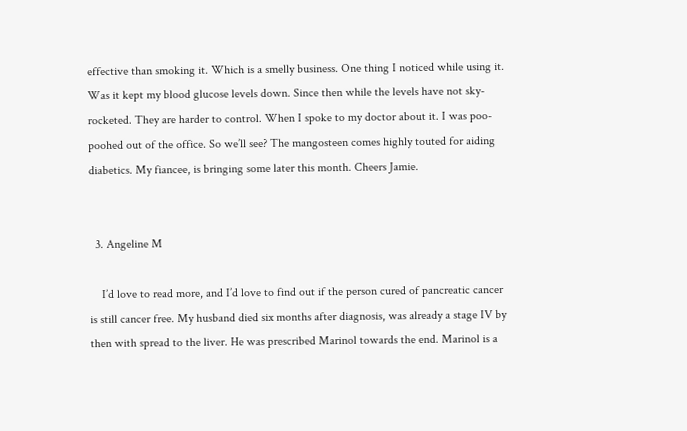effective than smoking it. Which is a smelly business. One thing I noticed while using it. Was it kept my blood glucose levels down. Since then while the levels have not sky-rocketed. They are harder to control. When I spoke to my doctor about it. I was poo-poohed out of the office. So we’ll see? The mangosteen comes highly touted for aiding diabetics. My fiancee, is bringing some later this month. Cheers Jamie.


  3. Angeline M

    I’d love to read more, and I’d love to find out if the person cured of pancreatic cancer is still cancer free. My husband died six months after diagnosis, was already a stage IV by then with spread to the liver. He was prescribed Marinol towards the end. Marinol is a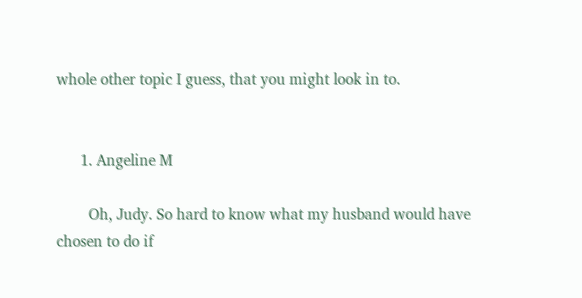whole other topic I guess, that you might look in to.


      1. Angeline M

        Oh, Judy. So hard to know what my husband would have chosen to do if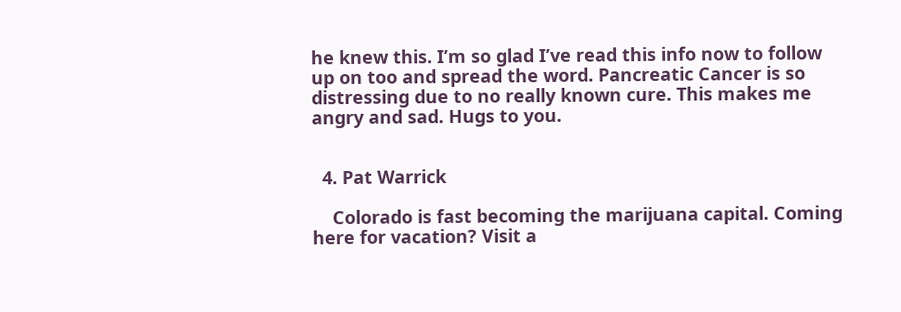he knew this. I’m so glad I’ve read this info now to follow up on too and spread the word. Pancreatic Cancer is so distressing due to no really known cure. This makes me angry and sad. Hugs to you.


  4. Pat Warrick

    Colorado is fast becoming the marijuana capital. Coming here for vacation? Visit a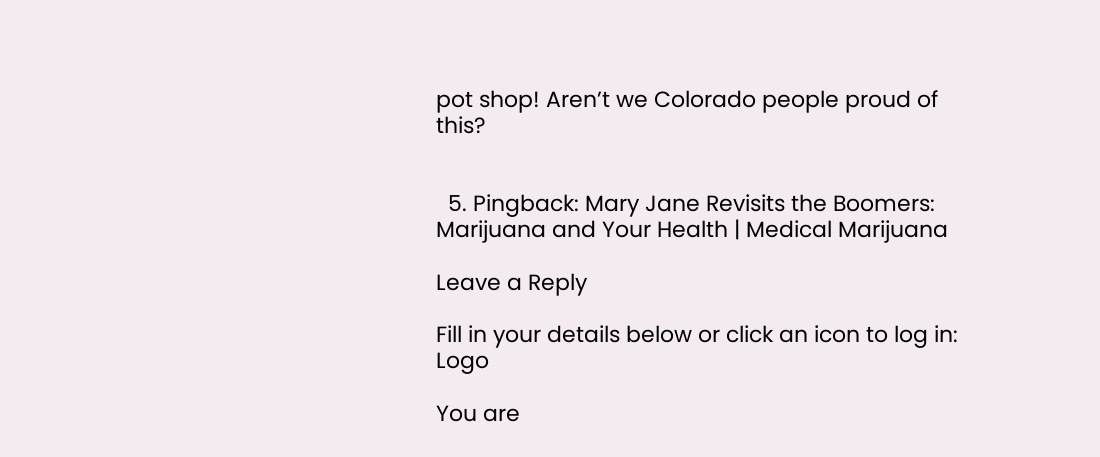pot shop! Aren’t we Colorado people proud of this?


  5. Pingback: Mary Jane Revisits the Boomers: Marijuana and Your Health | Medical Marijuana

Leave a Reply

Fill in your details below or click an icon to log in: Logo

You are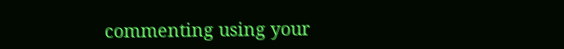commenting using your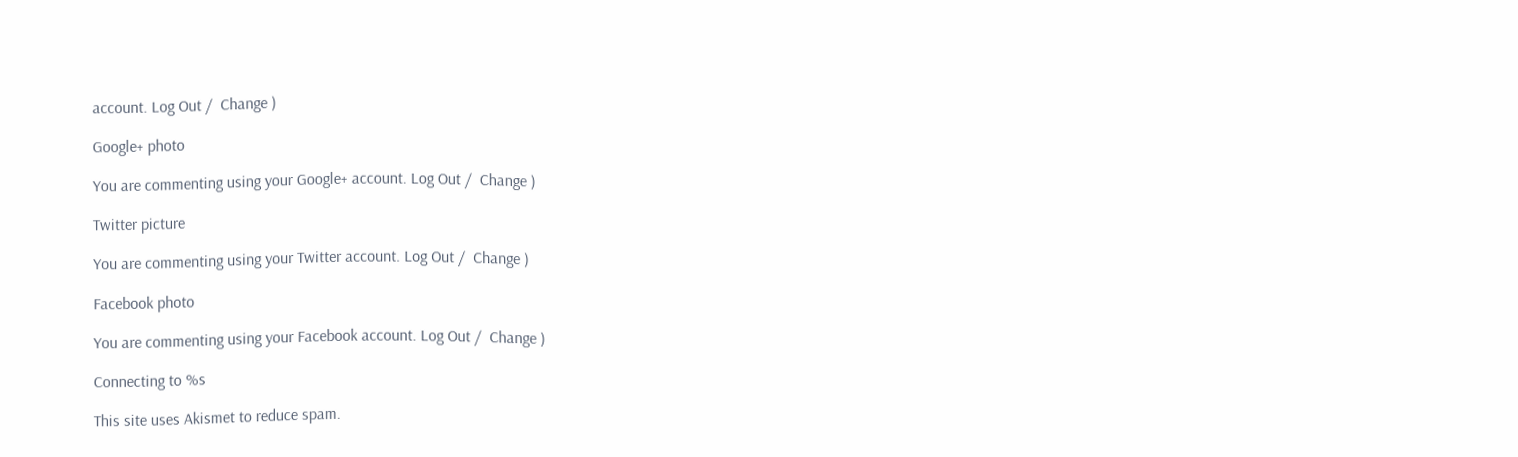account. Log Out /  Change )

Google+ photo

You are commenting using your Google+ account. Log Out /  Change )

Twitter picture

You are commenting using your Twitter account. Log Out /  Change )

Facebook photo

You are commenting using your Facebook account. Log Out /  Change )

Connecting to %s

This site uses Akismet to reduce spam.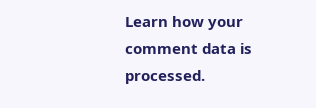Learn how your comment data is processed.